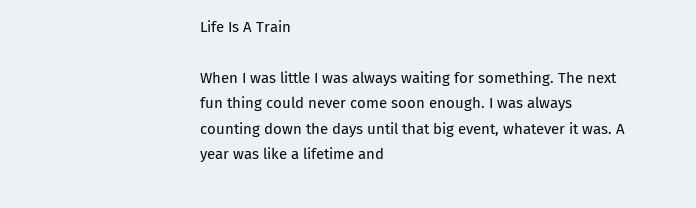Life Is A Train

When I was little I was always waiting for something. The next fun thing could never come soon enough. I was always counting down the days until that big event, whatever it was. A year was like a lifetime and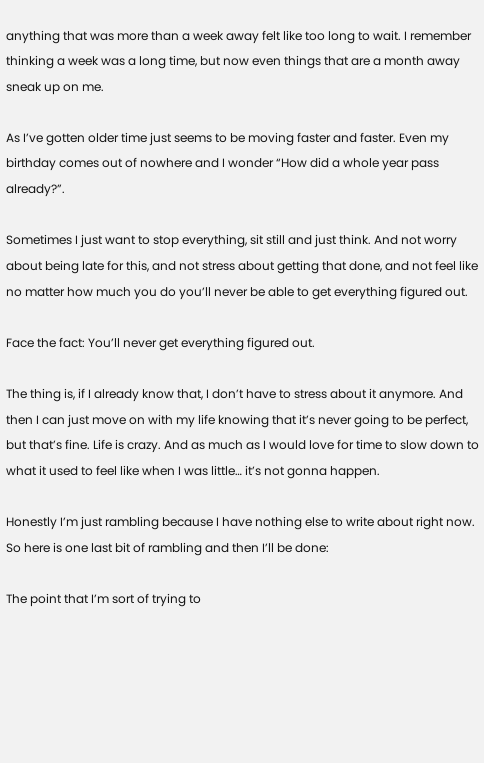anything that was more than a week away felt like too long to wait. I remember thinking a week was a long time, but now even things that are a month away sneak up on me.

As I’ve gotten older time just seems to be moving faster and faster. Even my birthday comes out of nowhere and I wonder “How did a whole year pass already?”.

Sometimes I just want to stop everything, sit still and just think. And not worry about being late for this, and not stress about getting that done, and not feel like no matter how much you do you’ll never be able to get everything figured out.

Face the fact: You’ll never get everything figured out.

The thing is, if I already know that, I don’t have to stress about it anymore. And then I can just move on with my life knowing that it’s never going to be perfect, but that’s fine. Life is crazy. And as much as I would love for time to slow down to what it used to feel like when I was little… it’s not gonna happen.

Honestly I’m just rambling because I have nothing else to write about right now. So here is one last bit of rambling and then I’ll be done:

The point that I’m sort of trying to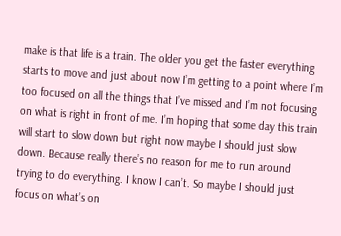make is that life is a train. The older you get the faster everything starts to move and just about now I’m getting to a point where I’m too focused on all the things that I’ve missed and I’m not focusing on what is right in front of me. I’m hoping that some day this train will start to slow down but right now maybe I should just slow down. Because really there’s no reason for me to run around trying to do everything. I know I can’t. So maybe I should just focus on what’s on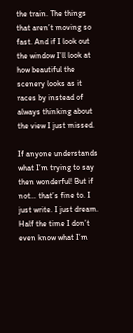the train. The things that aren’t moving so fast. And if I look out the window I’ll look at how beautiful the scenery looks as it races by instead of always thinking about the view I just missed.

If anyone understands what I’m trying to say then wonderful! But if not… that’s fine to. I just write. I just dream. Half the time I don’t even know what I’m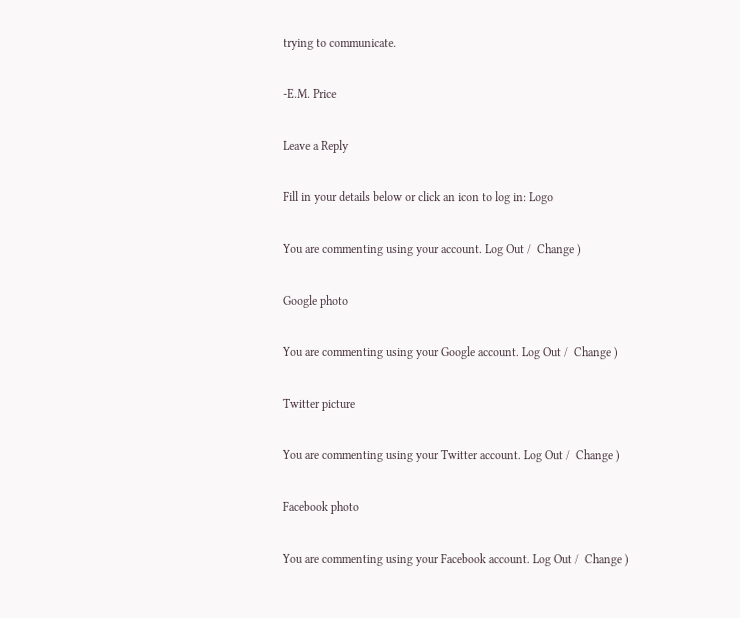trying to communicate.

-E.M. Price

Leave a Reply

Fill in your details below or click an icon to log in: Logo

You are commenting using your account. Log Out /  Change )

Google photo

You are commenting using your Google account. Log Out /  Change )

Twitter picture

You are commenting using your Twitter account. Log Out /  Change )

Facebook photo

You are commenting using your Facebook account. Log Out /  Change )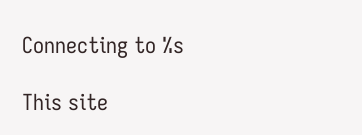Connecting to %s

This site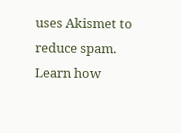uses Akismet to reduce spam. Learn how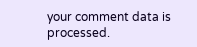your comment data is processed.